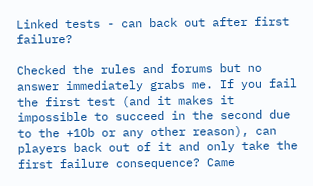Linked tests - can back out after first failure?

Checked the rules and forums but no answer immediately grabs me. If you fail the first test (and it makes it impossible to succeed in the second due to the +1Ob or any other reason), can players back out of it and only take the first failure consequence? Came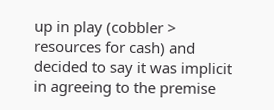up in play (cobbler > resources for cash) and decided to say it was implicit in agreeing to the premise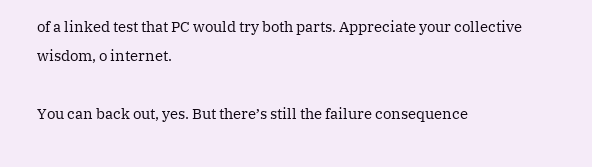of a linked test that PC would try both parts. Appreciate your collective wisdom, o internet.

You can back out, yes. But there’s still the failure consequence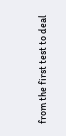from the first test to deal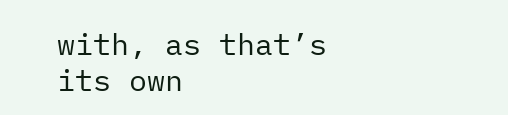with, as that’s its own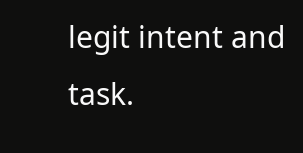legit intent and task.